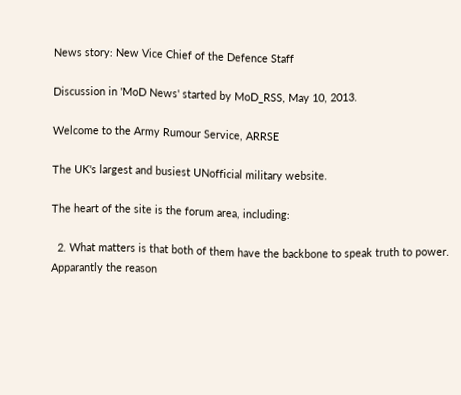News story: New Vice Chief of the Defence Staff

Discussion in 'MoD News' started by MoD_RSS, May 10, 2013.

Welcome to the Army Rumour Service, ARRSE

The UK's largest and busiest UNofficial military website.

The heart of the site is the forum area, including:

  2. What matters is that both of them have the backbone to speak truth to power. Apparantly the reason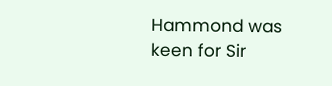Hammond was keen for Sir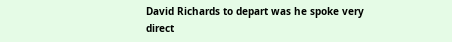David Richards to depart was he spoke very direct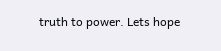truth to power. Lets hope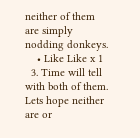neither of them are simply nodding donkeys.
    • Like Like x 1
  3. Time will tell with both of them. Lets hope neither are or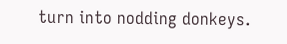turn into nodding donkeys.